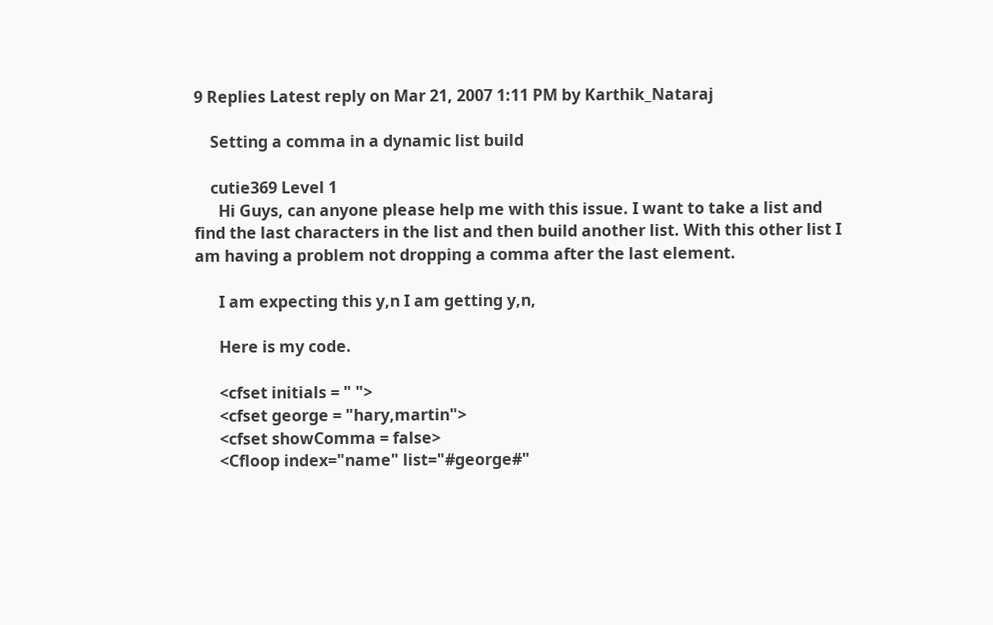9 Replies Latest reply on Mar 21, 2007 1:11 PM by Karthik_Nataraj

    Setting a comma in a dynamic list build

    cutie369 Level 1
      Hi Guys, can anyone please help me with this issue. I want to take a list and find the last characters in the list and then build another list. With this other list I am having a problem not dropping a comma after the last element.

      I am expecting this y,n I am getting y,n,

      Here is my code.

      <cfset initials = " ">
      <cfset george = "hary,martin">
      <cfset showComma = false>
      <Cfloop index="name" list="#george#"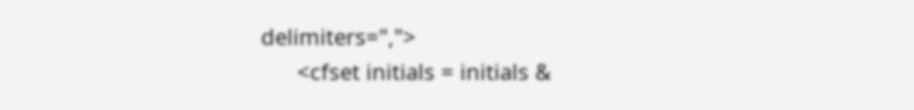delimiters=",">
      <cfset initials = initials &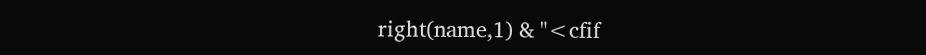right(name,1) & "<cfif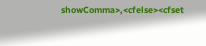showComma>,<cfelse><cfset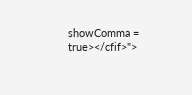showComma = true></cfif>">